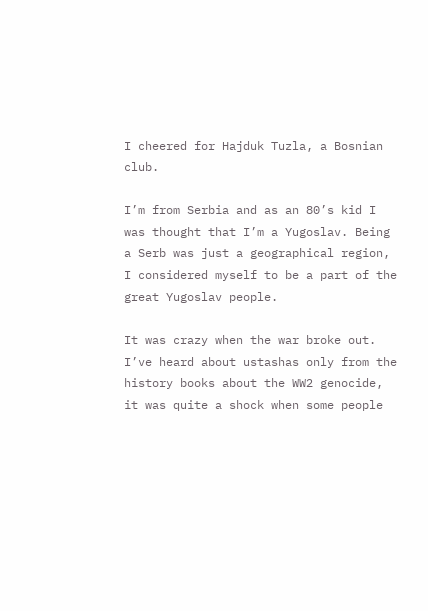I cheered for Hajduk Tuzla, a Bosnian club.

I’m from Serbia and as an 80’s kid I was thought that I’m a Yugoslav. Being a Serb was just a geographical region, I considered myself to be a part of the great Yugoslav people.

It was crazy when the war broke out. I’ve heard about ustashas only from the history books about the WW2 genocide, it was quite a shock when some people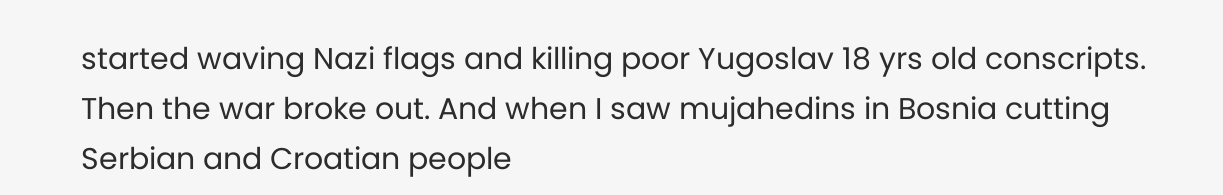started waving Nazi flags and killing poor Yugoslav 18 yrs old conscripts. Then the war broke out. And when I saw mujahedins in Bosnia cutting Serbian and Croatian people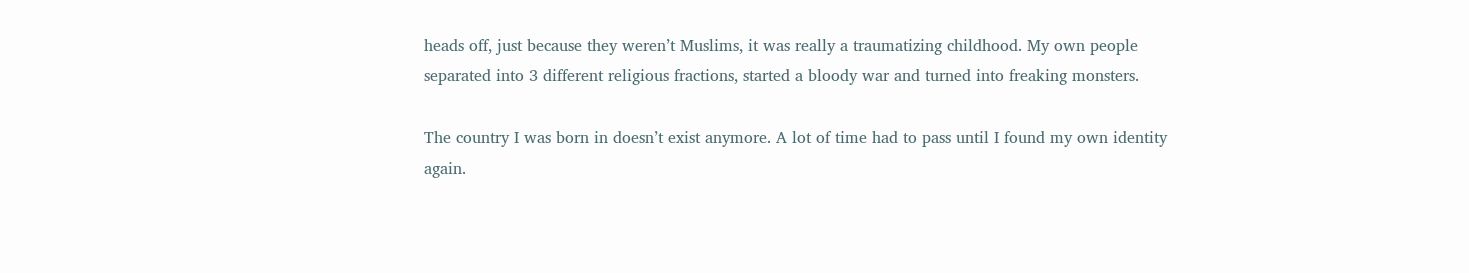heads off, just because they weren’t Muslims, it was really a traumatizing childhood. My own people separated into 3 different religious fractions, started a bloody war and turned into freaking monsters.

The country I was born in doesn’t exist anymore. A lot of time had to pass until I found my own identity again.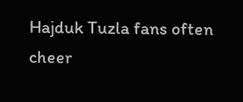Hajduk Tuzla fans often cheer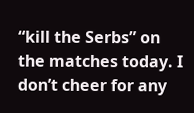“kill the Serbs” on the matches today. I don’t cheer for any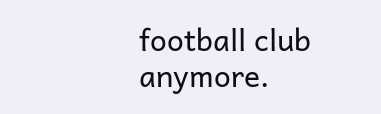football club anymore.